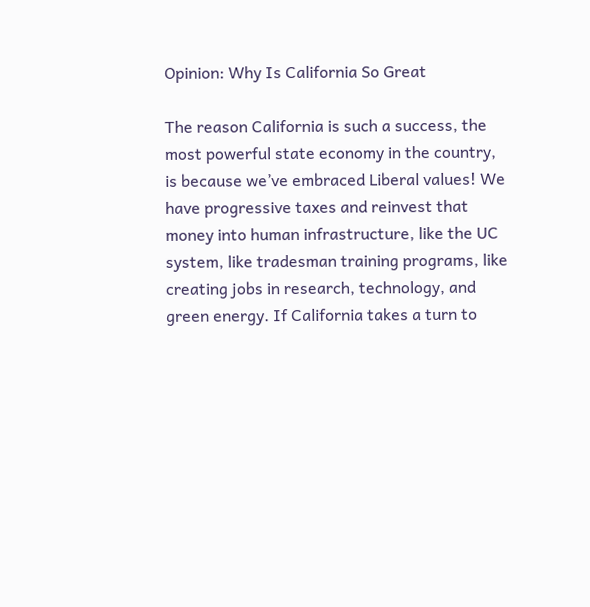Opinion: Why Is California So Great

The reason California is such a success, the most powerful state economy in the country, is because we’ve embraced Liberal values! We have progressive taxes and reinvest that money into human infrastructure, like the UC system, like tradesman training programs, like creating jobs in research, technology, and green energy. If California takes a turn to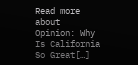Read more about Opinion: Why Is California So Great[…]